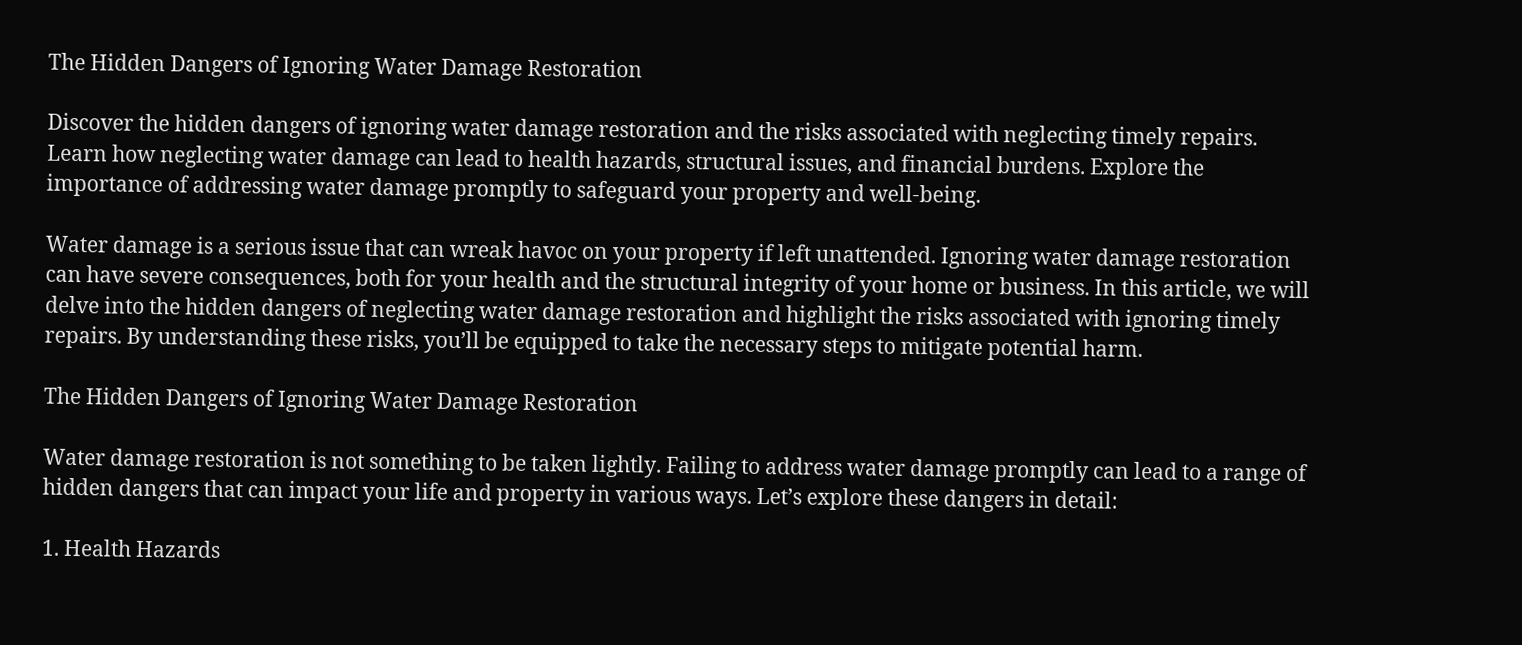The Hidden Dangers of Ignoring Water Damage Restoration

Discover the hidden dangers of ignoring water damage restoration and the risks associated with neglecting timely repairs. Learn how neglecting water damage can lead to health hazards, structural issues, and financial burdens. Explore the importance of addressing water damage promptly to safeguard your property and well-being.

Water damage is a serious issue that can wreak havoc on your property if left unattended. Ignoring water damage restoration can have severe consequences, both for your health and the structural integrity of your home or business. In this article, we will delve into the hidden dangers of neglecting water damage restoration and highlight the risks associated with ignoring timely repairs. By understanding these risks, you’ll be equipped to take the necessary steps to mitigate potential harm.

The Hidden Dangers of Ignoring Water Damage Restoration

Water damage restoration is not something to be taken lightly. Failing to address water damage promptly can lead to a range of hidden dangers that can impact your life and property in various ways. Let’s explore these dangers in detail:

1. Health Hazards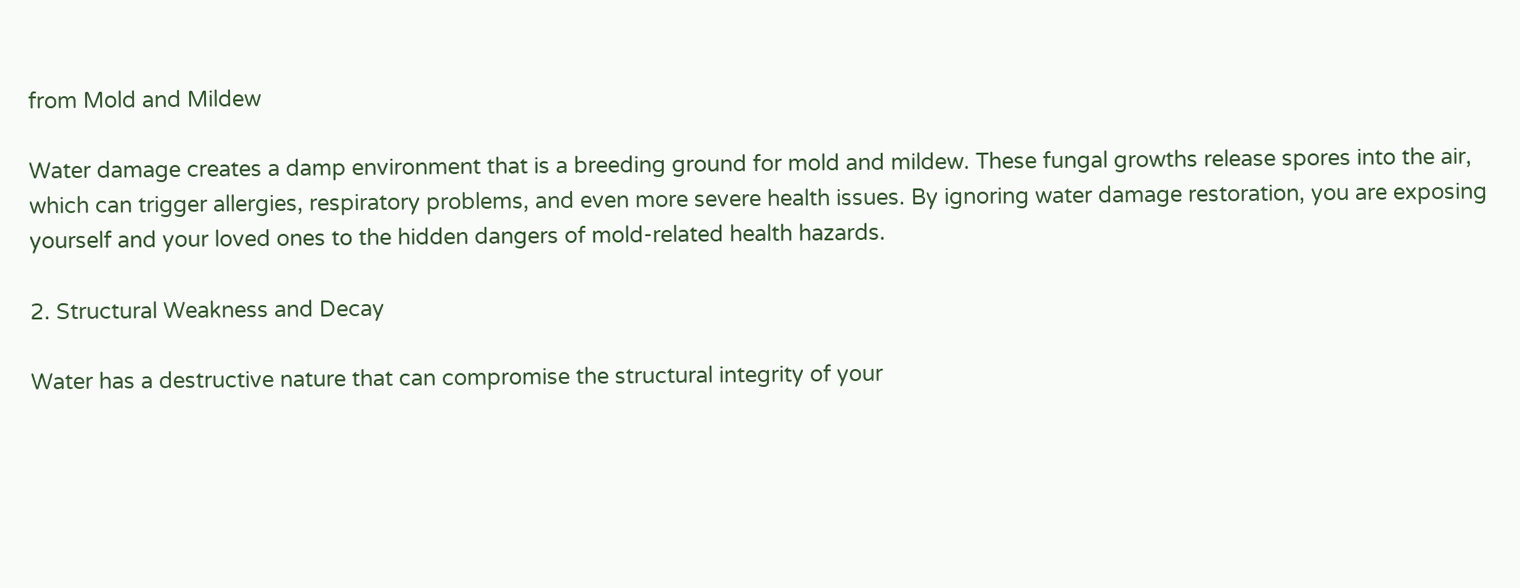from Mold and Mildew

Water damage creates a damp environment that is a breeding ground for mold and mildew. These fungal growths release spores into the air, which can trigger allergies, respiratory problems, and even more severe health issues. By ignoring water damage restoration, you are exposing yourself and your loved ones to the hidden dangers of mold-related health hazards.

2. Structural Weakness and Decay

Water has a destructive nature that can compromise the structural integrity of your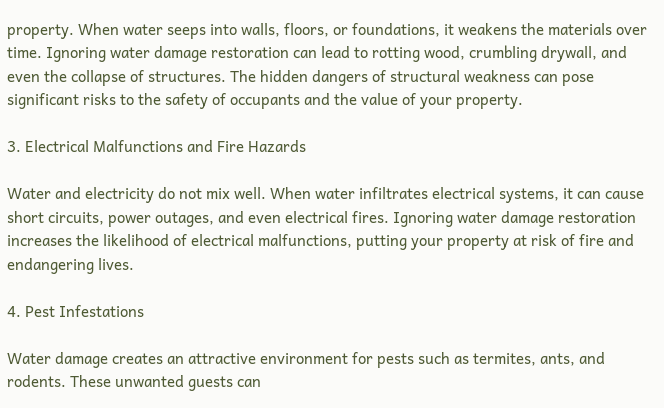property. When water seeps into walls, floors, or foundations, it weakens the materials over time. Ignoring water damage restoration can lead to rotting wood, crumbling drywall, and even the collapse of structures. The hidden dangers of structural weakness can pose significant risks to the safety of occupants and the value of your property.

3. Electrical Malfunctions and Fire Hazards

Water and electricity do not mix well. When water infiltrates electrical systems, it can cause short circuits, power outages, and even electrical fires. Ignoring water damage restoration increases the likelihood of electrical malfunctions, putting your property at risk of fire and endangering lives.

4. Pest Infestations

Water damage creates an attractive environment for pests such as termites, ants, and rodents. These unwanted guests can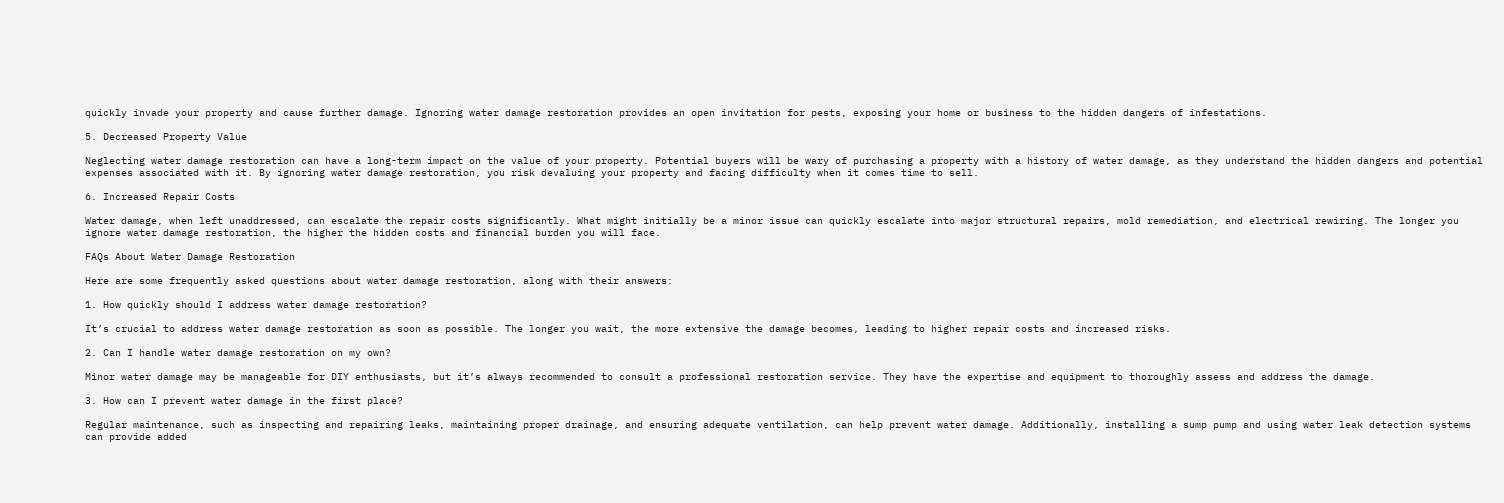quickly invade your property and cause further damage. Ignoring water damage restoration provides an open invitation for pests, exposing your home or business to the hidden dangers of infestations.

5. Decreased Property Value

Neglecting water damage restoration can have a long-term impact on the value of your property. Potential buyers will be wary of purchasing a property with a history of water damage, as they understand the hidden dangers and potential expenses associated with it. By ignoring water damage restoration, you risk devaluing your property and facing difficulty when it comes time to sell.

6. Increased Repair Costs

Water damage, when left unaddressed, can escalate the repair costs significantly. What might initially be a minor issue can quickly escalate into major structural repairs, mold remediation, and electrical rewiring. The longer you ignore water damage restoration, the higher the hidden costs and financial burden you will face.

FAQs About Water Damage Restoration

Here are some frequently asked questions about water damage restoration, along with their answers:

1. How quickly should I address water damage restoration?

It’s crucial to address water damage restoration as soon as possible. The longer you wait, the more extensive the damage becomes, leading to higher repair costs and increased risks.

2. Can I handle water damage restoration on my own?

Minor water damage may be manageable for DIY enthusiasts, but it’s always recommended to consult a professional restoration service. They have the expertise and equipment to thoroughly assess and address the damage.

3. How can I prevent water damage in the first place?

Regular maintenance, such as inspecting and repairing leaks, maintaining proper drainage, and ensuring adequate ventilation, can help prevent water damage. Additionally, installing a sump pump and using water leak detection systems can provide added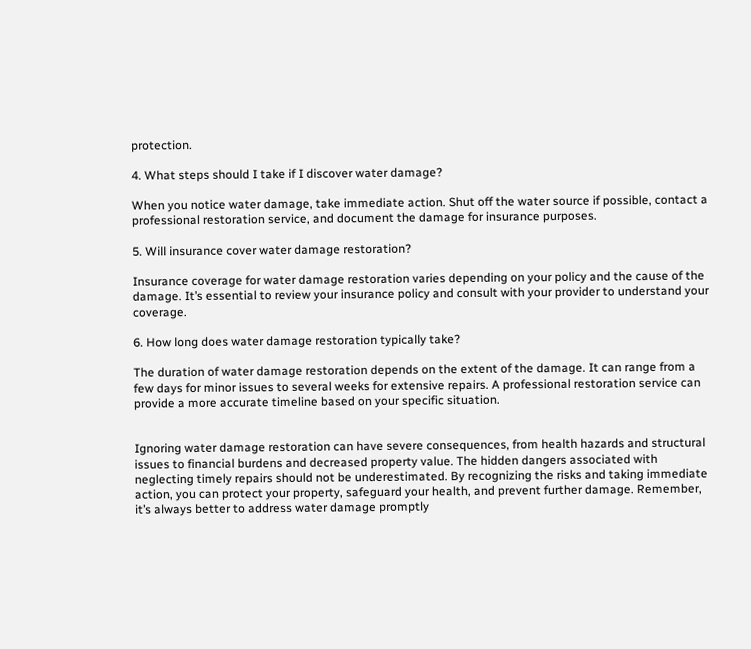protection.

4. What steps should I take if I discover water damage?

When you notice water damage, take immediate action. Shut off the water source if possible, contact a professional restoration service, and document the damage for insurance purposes.

5. Will insurance cover water damage restoration?

Insurance coverage for water damage restoration varies depending on your policy and the cause of the damage. It’s essential to review your insurance policy and consult with your provider to understand your coverage.

6. How long does water damage restoration typically take?

The duration of water damage restoration depends on the extent of the damage. It can range from a few days for minor issues to several weeks for extensive repairs. A professional restoration service can provide a more accurate timeline based on your specific situation.


Ignoring water damage restoration can have severe consequences, from health hazards and structural issues to financial burdens and decreased property value. The hidden dangers associated with neglecting timely repairs should not be underestimated. By recognizing the risks and taking immediate action, you can protect your property, safeguard your health, and prevent further damage. Remember, it’s always better to address water damage promptly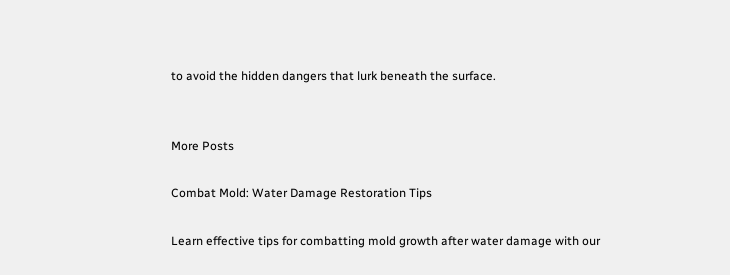to avoid the hidden dangers that lurk beneath the surface.


More Posts

Combat Mold: Water Damage Restoration Tips

Learn effective tips for combatting mold growth after water damage with our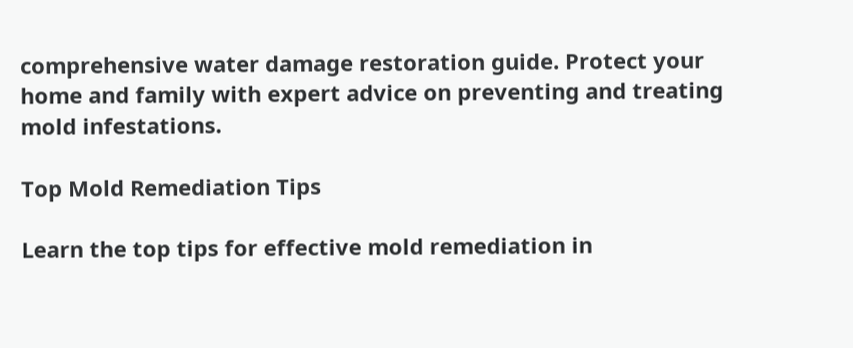comprehensive water damage restoration guide. Protect your home and family with expert advice on preventing and treating mold infestations.

Top Mold Remediation Tips

Learn the top tips for effective mold remediation in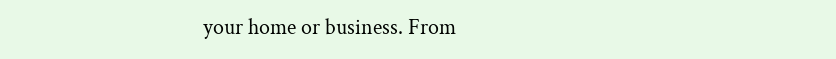your home or business. From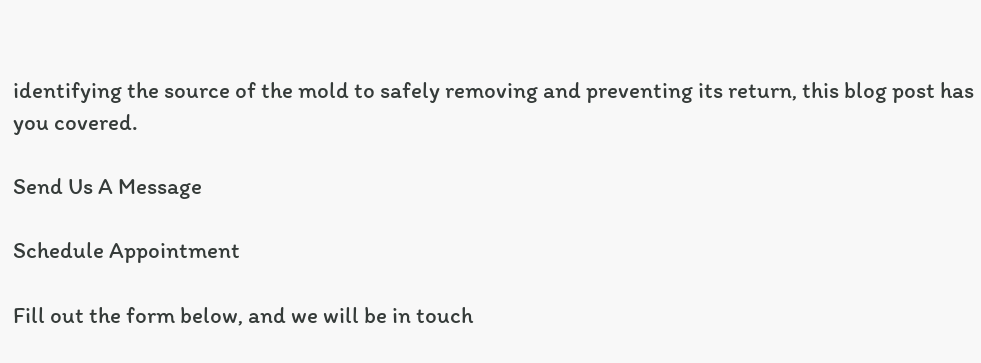identifying the source of the mold to safely removing and preventing its return, this blog post has you covered.

Send Us A Message

Schedule Appointment

Fill out the form below, and we will be in touch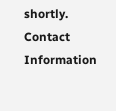shortly.
Contact Information